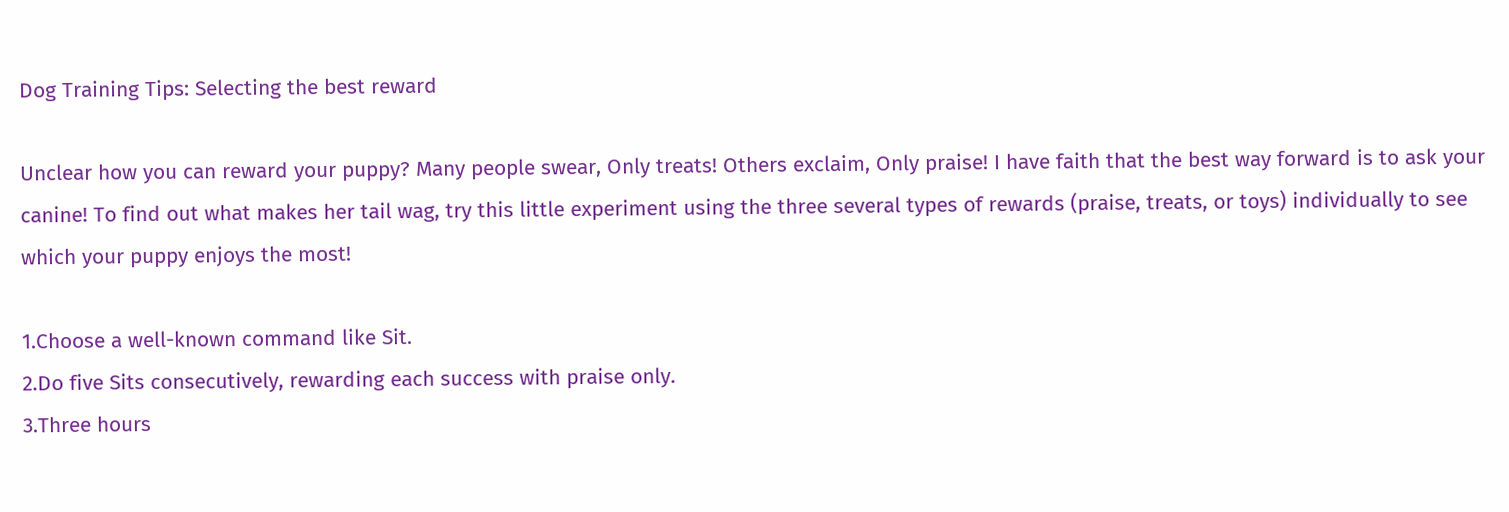Dog Training Tips: Selecting the best reward

Unclear how you can reward your puppy? Many people swear, Only treats! Others exclaim, Only praise! I have faith that the best way forward is to ask your canine! To find out what makes her tail wag, try this little experiment using the three several types of rewards (praise, treats, or toys) individually to see which your puppy enjoys the most!

1.Choose a well-known command like Sit.
2.Do five Sits consecutively, rewarding each success with praise only.
3.Three hours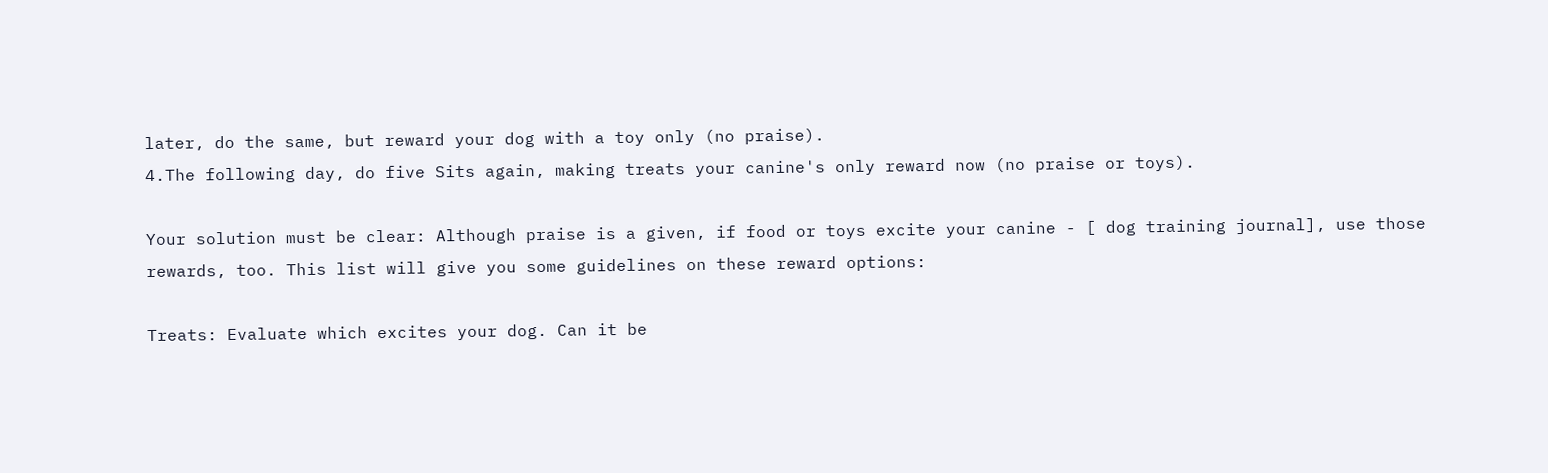later, do the same, but reward your dog with a toy only (no praise).
4.The following day, do five Sits again, making treats your canine's only reward now (no praise or toys).

Your solution must be clear: Although praise is a given, if food or toys excite your canine - [ dog training journal], use those rewards, too. This list will give you some guidelines on these reward options:

Treats: Evaluate which excites your dog. Can it be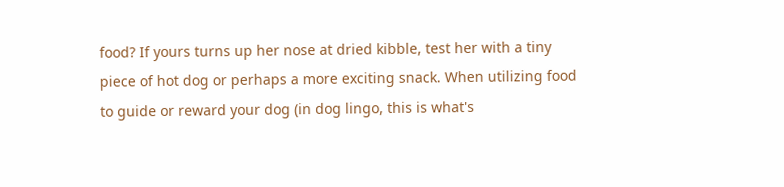food? If yours turns up her nose at dried kibble, test her with a tiny piece of hot dog or perhaps a more exciting snack. When utilizing food to guide or reward your dog (in dog lingo, this is what's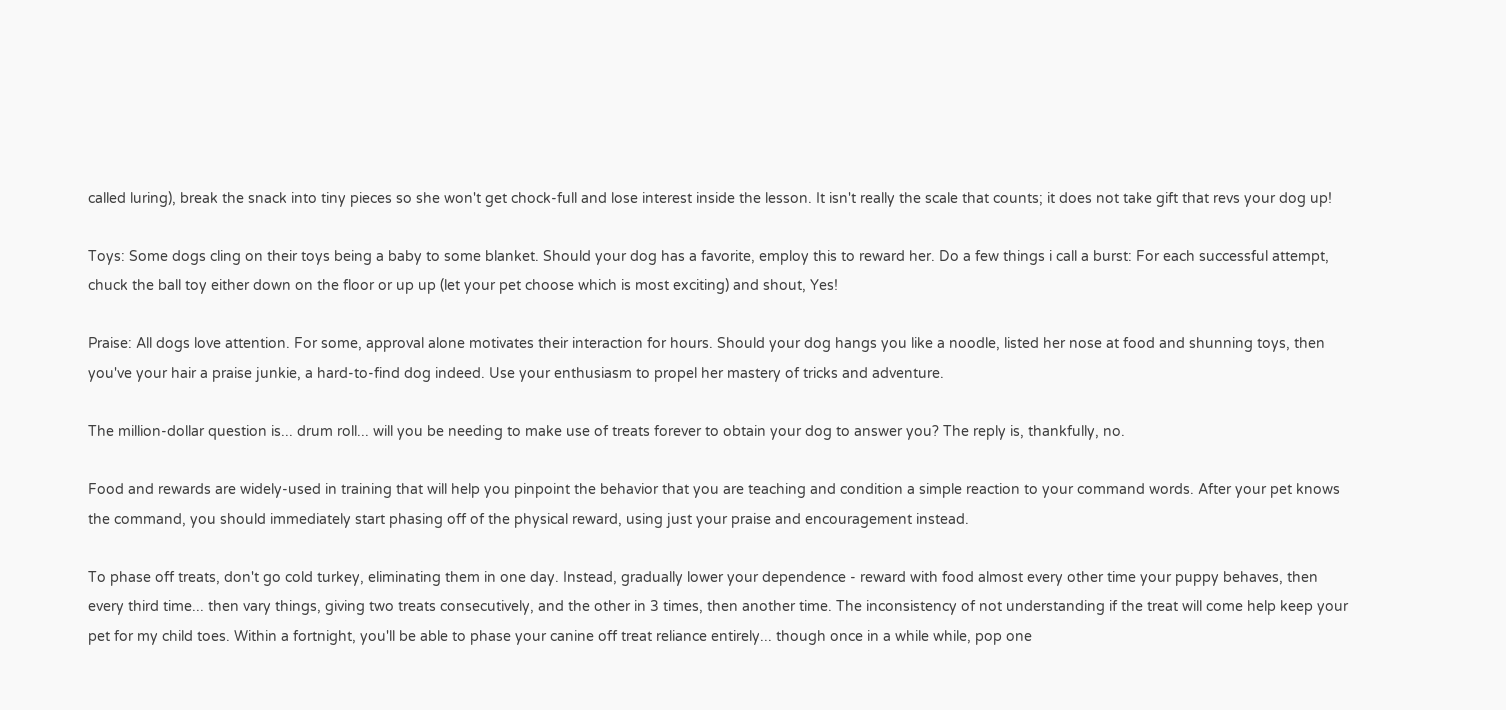called luring), break the snack into tiny pieces so she won't get chock-full and lose interest inside the lesson. It isn't really the scale that counts; it does not take gift that revs your dog up!

Toys: Some dogs cling on their toys being a baby to some blanket. Should your dog has a favorite, employ this to reward her. Do a few things i call a burst: For each successful attempt, chuck the ball toy either down on the floor or up up (let your pet choose which is most exciting) and shout, Yes!

Praise: All dogs love attention. For some, approval alone motivates their interaction for hours. Should your dog hangs you like a noodle, listed her nose at food and shunning toys, then you've your hair a praise junkie, a hard-to-find dog indeed. Use your enthusiasm to propel her mastery of tricks and adventure.

The million-dollar question is... drum roll... will you be needing to make use of treats forever to obtain your dog to answer you? The reply is, thankfully, no.

Food and rewards are widely-used in training that will help you pinpoint the behavior that you are teaching and condition a simple reaction to your command words. After your pet knows the command, you should immediately start phasing off of the physical reward, using just your praise and encouragement instead.

To phase off treats, don't go cold turkey, eliminating them in one day. Instead, gradually lower your dependence - reward with food almost every other time your puppy behaves, then every third time... then vary things, giving two treats consecutively, and the other in 3 times, then another time. The inconsistency of not understanding if the treat will come help keep your pet for my child toes. Within a fortnight, you'll be able to phase your canine off treat reliance entirely... though once in a while while, pop one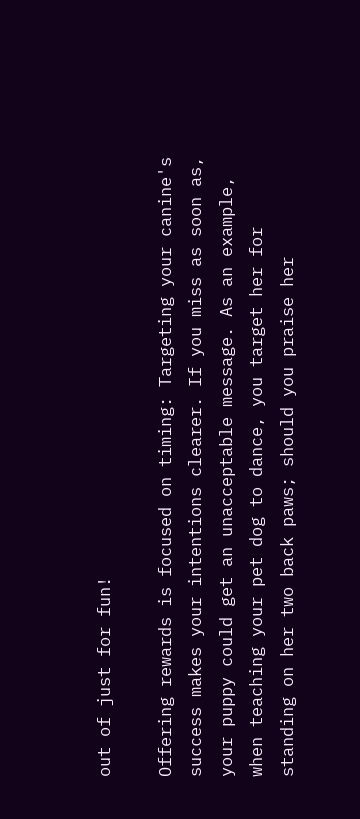out of just for fun!

Offering rewards is focused on timing: Targeting your canine's success makes your intentions clearer. If you miss as soon as, your puppy could get an unacceptable message. As an example, when teaching your pet dog to dance, you target her for standing on her two back paws; should you praise her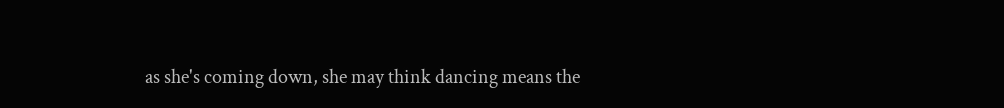as she's coming down, she may think dancing means the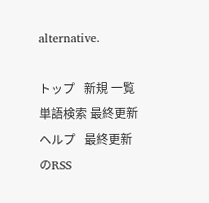alternative.

トップ   新規 一覧 単語検索 最終更新   ヘルプ   最終更新のRSS